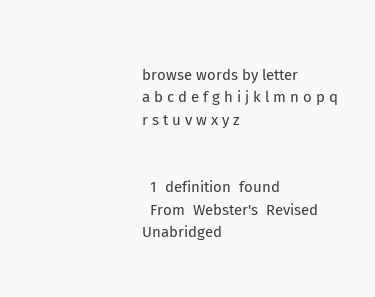browse words by letter
a b c d e f g h i j k l m n o p q r s t u v w x y z


  1  definition  found
  From  Webster's  Revised  Unabridged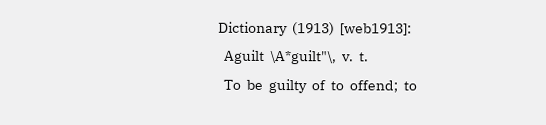Dictionary  (1913)  [web1913]:
  Aguilt  \A*guilt"\,  v.  t.
  To  be  guilty  of  to  offend;  to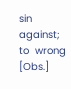sin  against;  to  wrong  [Obs.]